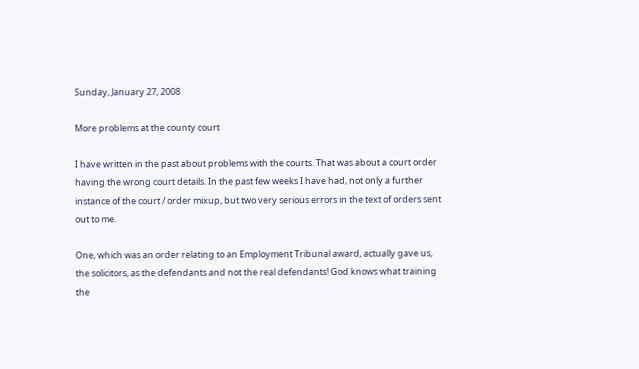Sunday, January 27, 2008

More problems at the county court

I have written in the past about problems with the courts. That was about a court order having the wrong court details. In the past few weeks I have had, not only a further instance of the court / order mixup, but two very serious errors in the text of orders sent out to me.

One, which was an order relating to an Employment Tribunal award, actually gave us, the solicitors, as the defendants and not the real defendants! God knows what training the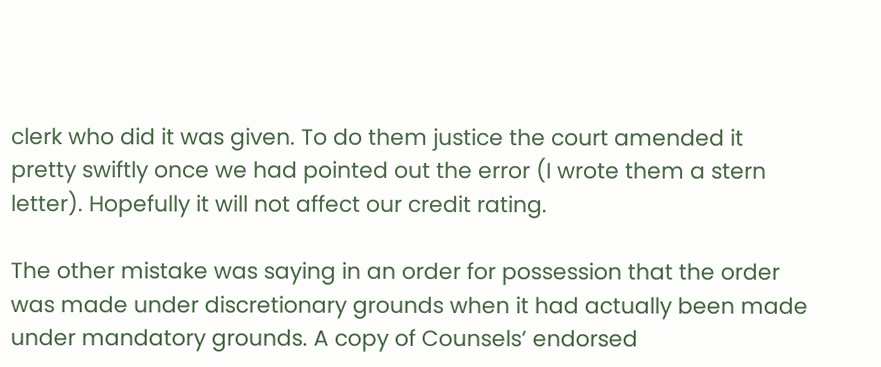clerk who did it was given. To do them justice the court amended it pretty swiftly once we had pointed out the error (I wrote them a stern letter). Hopefully it will not affect our credit rating.

The other mistake was saying in an order for possession that the order was made under discretionary grounds when it had actually been made under mandatory grounds. A copy of Counsels’ endorsed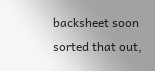backsheet soon sorted that out,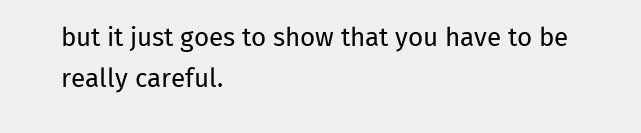but it just goes to show that you have to be really careful.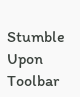Stumble Upon Toolbar